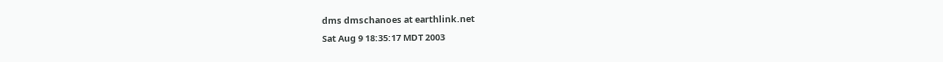dms dmschanoes at earthlink.net
Sat Aug 9 18:35:17 MDT 2003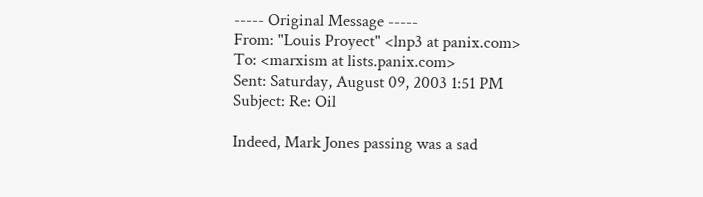----- Original Message -----
From: "Louis Proyect" <lnp3 at panix.com>
To: <marxism at lists.panix.com>
Sent: Saturday, August 09, 2003 1:51 PM
Subject: Re: Oil

Indeed, Mark Jones passing was a sad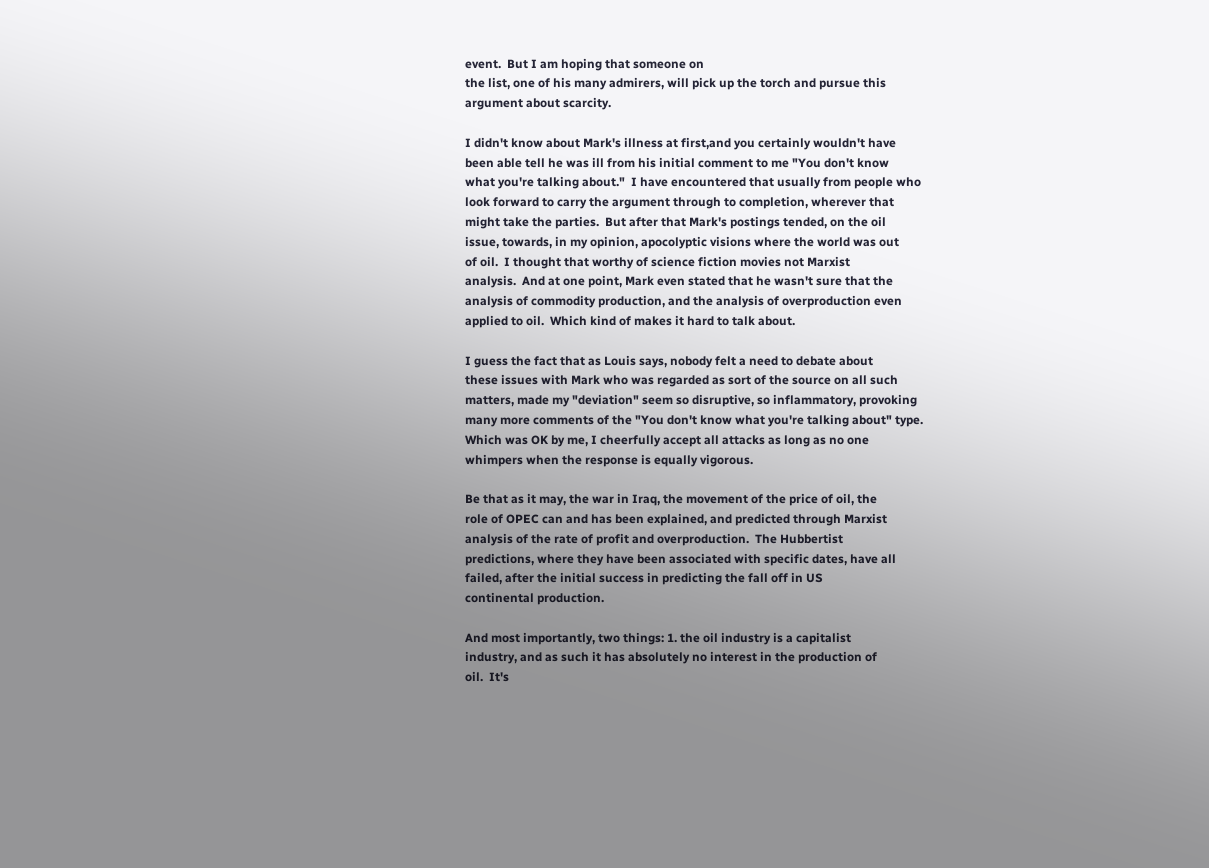event.  But I am hoping that someone on
the list, one of his many admirers, will pick up the torch and pursue this
argument about scarcity.

I didn't know about Mark's illness at first,and you certainly wouldn't have
been able tell he was ill from his initial comment to me "You don't know
what you're talking about."  I have encountered that usually from people who
look forward to carry the argument through to completion, wherever that
might take the parties.  But after that Mark's postings tended, on the oil
issue, towards, in my opinion, apocolyptic visions where the world was out
of oil.  I thought that worthy of science fiction movies not Marxist
analysis.  And at one point, Mark even stated that he wasn't sure that the
analysis of commodity production, and the analysis of overproduction even
applied to oil.  Which kind of makes it hard to talk about.

I guess the fact that as Louis says, nobody felt a need to debate about
these issues with Mark who was regarded as sort of the source on all such
matters, made my "deviation" seem so disruptive, so inflammatory, provoking
many more comments of the "You don't know what you're talking about" type.
Which was OK by me, I cheerfully accept all attacks as long as no one
whimpers when the response is equally vigorous.

Be that as it may, the war in Iraq, the movement of the price of oil, the
role of OPEC can and has been explained, and predicted through Marxist
analysis of the rate of profit and overproduction.  The Hubbertist
predictions, where they have been associated with specific dates, have all
failed, after the initial success in predicting the fall off in US
continental production.

And most importantly, two things: 1. the oil industry is a capitalist
industry, and as such it has absolutely no interest in the production of
oil.  It's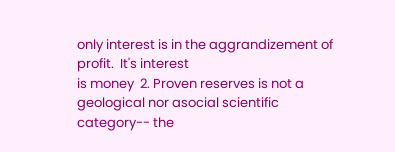only interest is in the aggrandizement of profit.  It's interest
is money  2. Proven reserves is not a geological nor asocial scientific
category-- the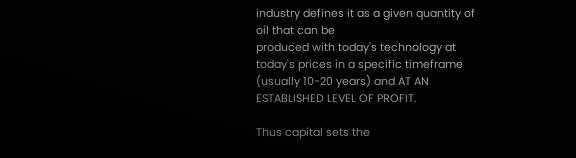industry defines it as a given quantity of oil that can be
produced with today's technology at today's prices in a specific timeframe
(usually 10-20 years) and AT AN ESTABLISHED LEVEL OF PROFIT.

Thus capital sets the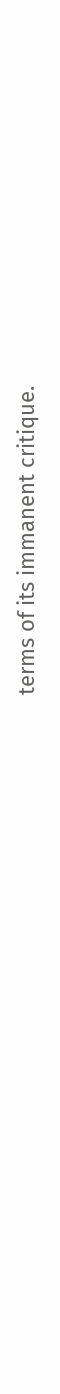terms of its immanent critique.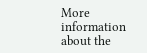More information about the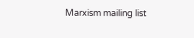Marxism mailing list